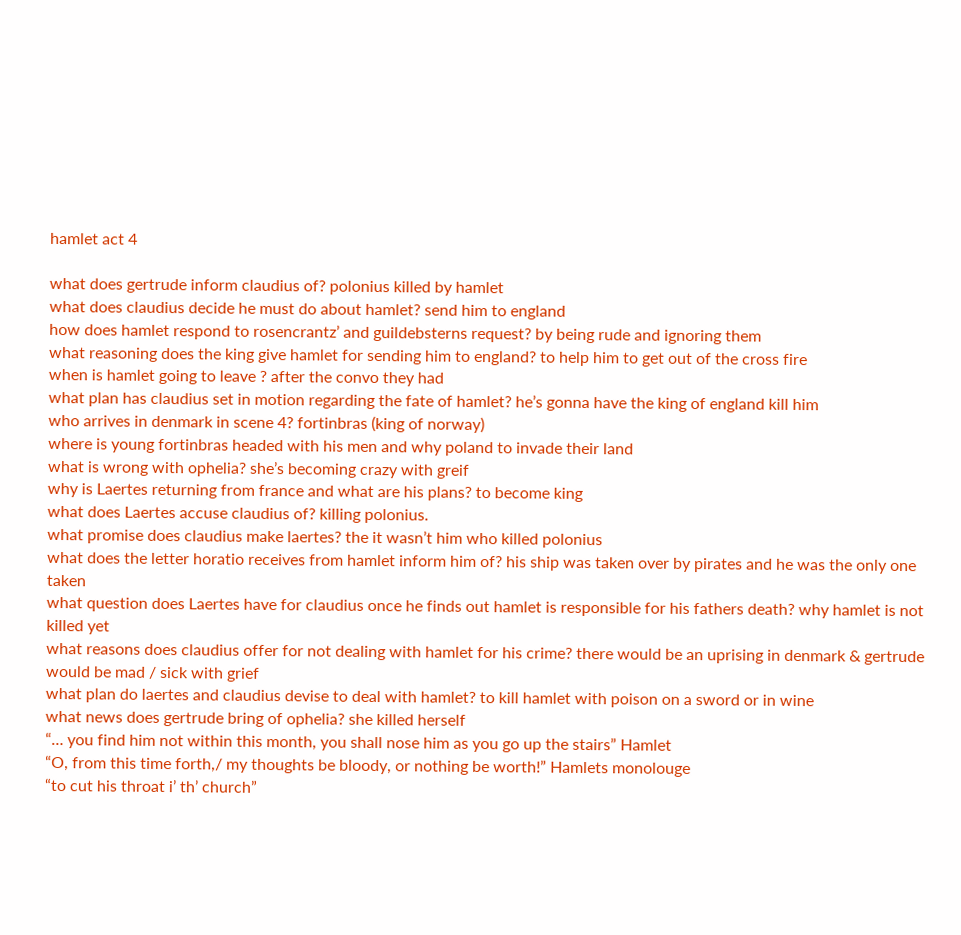hamlet act 4

what does gertrude inform claudius of? polonius killed by hamlet
what does claudius decide he must do about hamlet? send him to england
how does hamlet respond to rosencrantz’ and guildebsterns request? by being rude and ignoring them
what reasoning does the king give hamlet for sending him to england? to help him to get out of the cross fire
when is hamlet going to leave ? after the convo they had
what plan has claudius set in motion regarding the fate of hamlet? he’s gonna have the king of england kill him
who arrives in denmark in scene 4? fortinbras (king of norway)
where is young fortinbras headed with his men and why poland to invade their land
what is wrong with ophelia? she’s becoming crazy with greif
why is Laertes returning from france and what are his plans? to become king
what does Laertes accuse claudius of? killing polonius.
what promise does claudius make laertes? the it wasn’t him who killed polonius
what does the letter horatio receives from hamlet inform him of? his ship was taken over by pirates and he was the only one taken
what question does Laertes have for claudius once he finds out hamlet is responsible for his fathers death? why hamlet is not killed yet
what reasons does claudius offer for not dealing with hamlet for his crime? there would be an uprising in denmark & gertrude would be mad / sick with grief
what plan do laertes and claudius devise to deal with hamlet? to kill hamlet with poison on a sword or in wine
what news does gertrude bring of ophelia? she killed herself
“… you find him not within this month, you shall nose him as you go up the stairs” Hamlet
“O, from this time forth,/ my thoughts be bloody, or nothing be worth!” Hamlets monolouge
“to cut his throat i’ th’ church”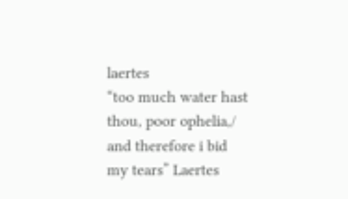laertes
“too much water hast thou, poor ophelia,/ and therefore i bid my tears” Laertes